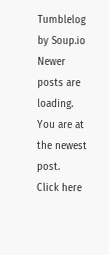Tumblelog by Soup.io
Newer posts are loading.
You are at the newest post.
Click here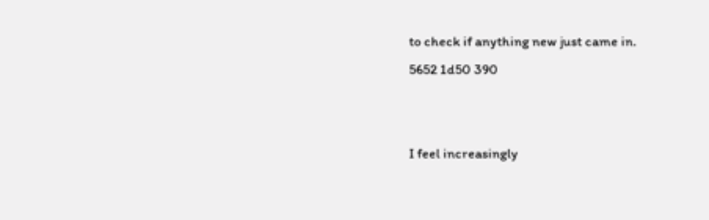to check if anything new just came in.
5652 1d50 390


I feel increasingly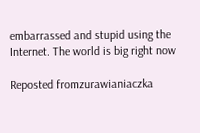embarrassed and stupid using the Internet. The world is big right now

Reposted fromzurawianiaczka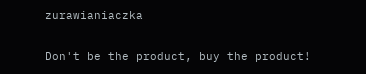zurawianiaczka

Don't be the product, buy the product!